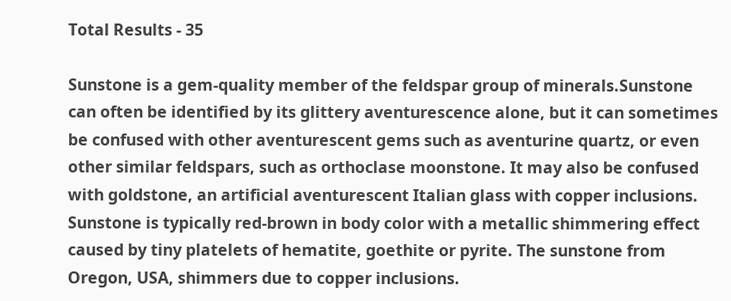Total Results - 35

Sunstone is a gem-quality member of the feldspar group of minerals.Sunstone can often be identified by its glittery aventurescence alone, but it can sometimes be confused with other aventurescent gems such as aventurine quartz, or even other similar feldspars, such as orthoclase moonstone. It may also be confused with goldstone, an artificial aventurescent Italian glass with copper inclusions. Sunstone is typically red-brown in body color with a metallic shimmering effect caused by tiny platelets of hematite, goethite or pyrite. The sunstone from Oregon, USA, shimmers due to copper inclusions.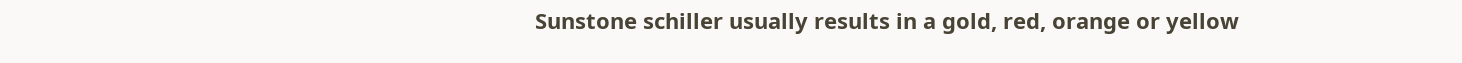Sunstone schiller usually results in a gold, red, orange or yellow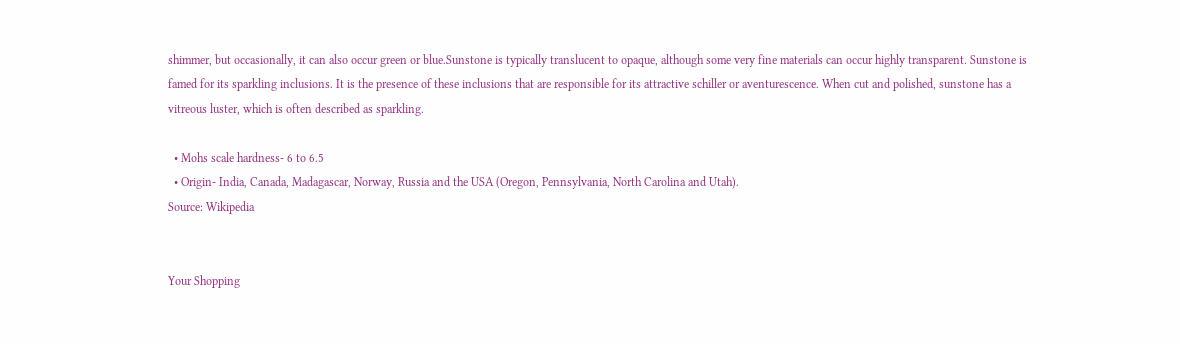shimmer, but occasionally, it can also occur green or blue.Sunstone is typically translucent to opaque, although some very fine materials can occur highly transparent. Sunstone is famed for its sparkling inclusions. It is the presence of these inclusions that are responsible for its attractive schiller or aventurescence. When cut and polished, sunstone has a vitreous luster, which is often described as sparkling.

  • Mohs scale hardness- 6 to 6.5
  • Origin- India, Canada, Madagascar, Norway, Russia and the USA (Oregon, Pennsylvania, North Carolina and Utah).
Source: Wikipedia


Your Shopping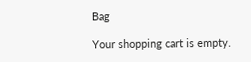Bag

Your shopping cart is empty.